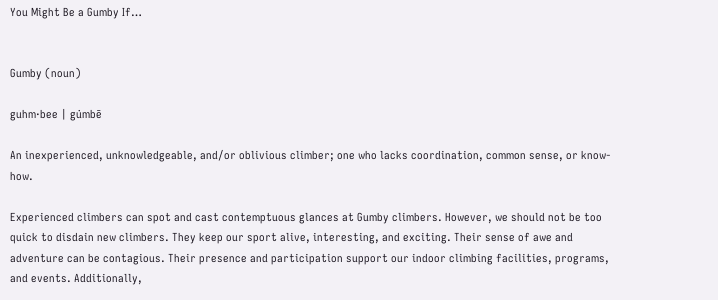You Might Be a Gumby If…


Gumby (noun)

guhm·bee | gu̇mbē

An inexperienced, unknowledgeable, and/or oblivious climber; one who lacks coordination, common sense, or know-how.

Experienced climbers can spot and cast contemptuous glances at Gumby climbers. However, we should not be too quick to disdain new climbers. They keep our sport alive, interesting, and exciting. Their sense of awe and adventure can be contagious. Their presence and participation support our indoor climbing facilities, programs, and events. Additionally,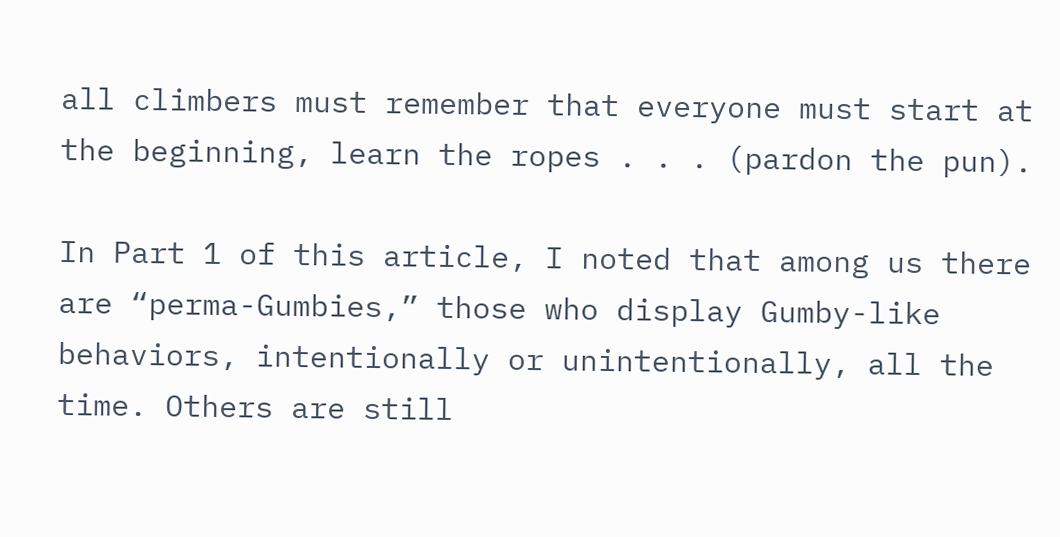all climbers must remember that everyone must start at the beginning, learn the ropes . . . (pardon the pun).

In Part 1 of this article, I noted that among us there are “perma-Gumbies,” those who display Gumby-like behaviors, intentionally or unintentionally, all the time. Others are still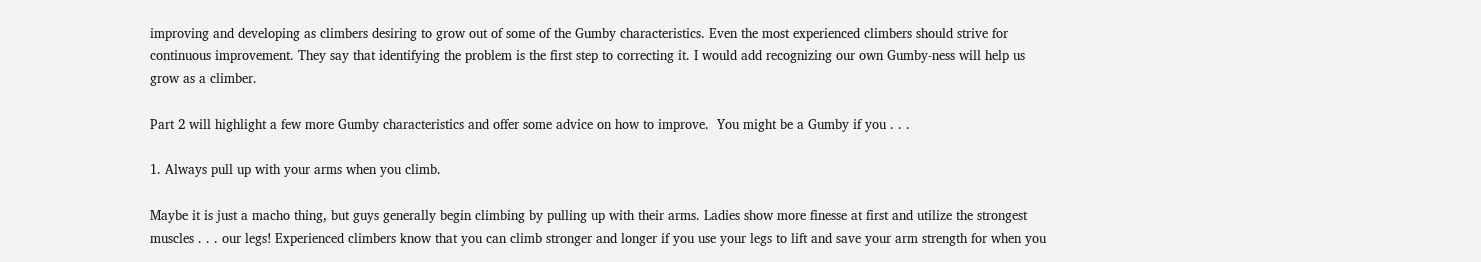improving and developing as climbers desiring to grow out of some of the Gumby characteristics. Even the most experienced climbers should strive for continuous improvement. They say that identifying the problem is the first step to correcting it. I would add recognizing our own Gumby-ness will help us grow as a climber.

Part 2 will highlight a few more Gumby characteristics and offer some advice on how to improve.  You might be a Gumby if you . . .

1. Always pull up with your arms when you climb.

Maybe it is just a macho thing, but guys generally begin climbing by pulling up with their arms. Ladies show more finesse at first and utilize the strongest muscles . . . our legs! Experienced climbers know that you can climb stronger and longer if you use your legs to lift and save your arm strength for when you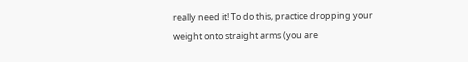really need it! To do this, practice dropping your weight onto straight arms (you are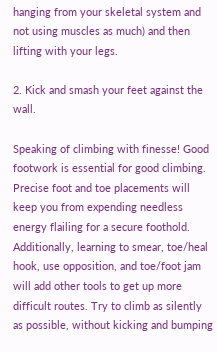hanging from your skeletal system and not using muscles as much) and then lifting with your legs.

2. Kick and smash your feet against the wall.

Speaking of climbing with finesse! Good footwork is essential for good climbing. Precise foot and toe placements will keep you from expending needless energy flailing for a secure foothold. Additionally, learning to smear, toe/heal hook, use opposition, and toe/foot jam will add other tools to get up more difficult routes. Try to climb as silently as possible, without kicking and bumping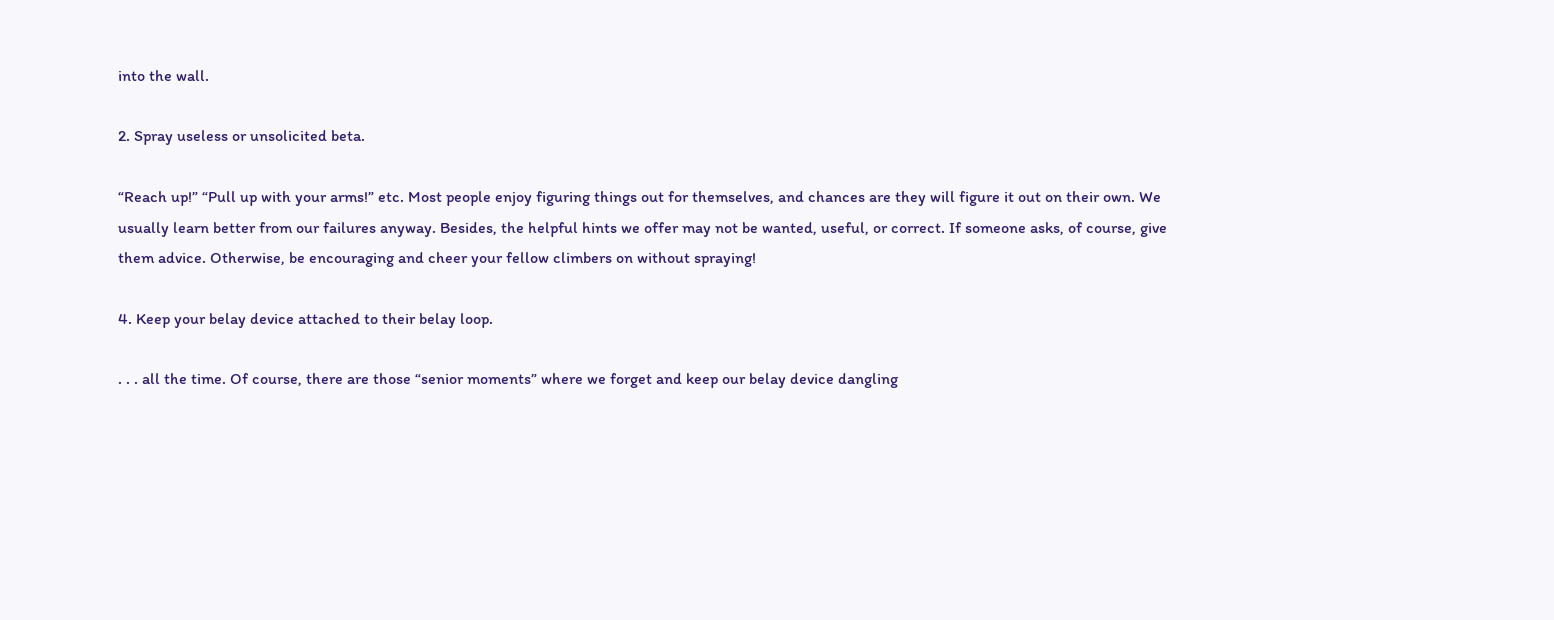into the wall.

2. Spray useless or unsolicited beta.

“Reach up!” “Pull up with your arms!” etc. Most people enjoy figuring things out for themselves, and chances are they will figure it out on their own. We usually learn better from our failures anyway. Besides, the helpful hints we offer may not be wanted, useful, or correct. If someone asks, of course, give them advice. Otherwise, be encouraging and cheer your fellow climbers on without spraying!

4. Keep your belay device attached to their belay loop.

. . . all the time. Of course, there are those “senior moments” where we forget and keep our belay device dangling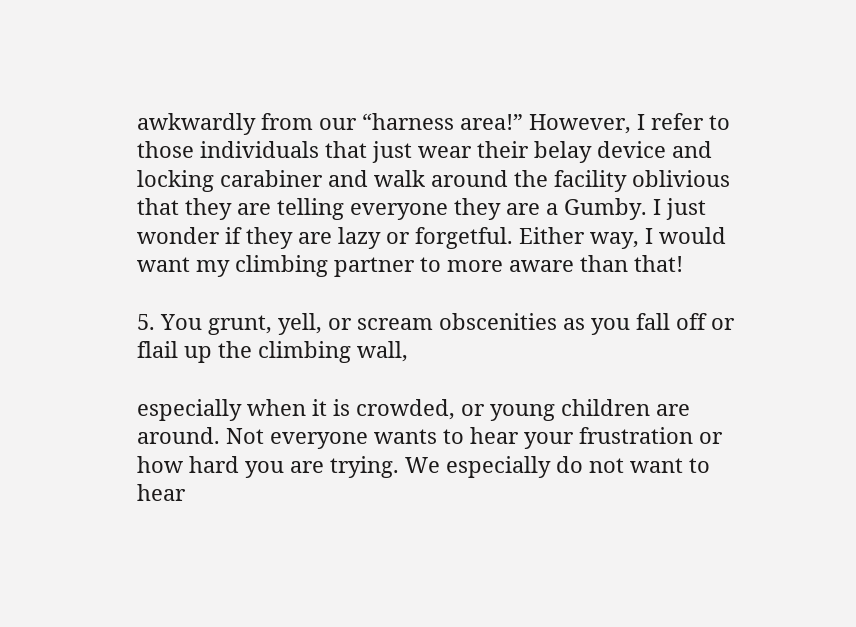awkwardly from our “harness area!” However, I refer to those individuals that just wear their belay device and locking carabiner and walk around the facility oblivious that they are telling everyone they are a Gumby. I just wonder if they are lazy or forgetful. Either way, I would want my climbing partner to more aware than that!

5. You grunt, yell, or scream obscenities as you fall off or flail up the climbing wall,

especially when it is crowded, or young children are around. Not everyone wants to hear your frustration or how hard you are trying. We especially do not want to hear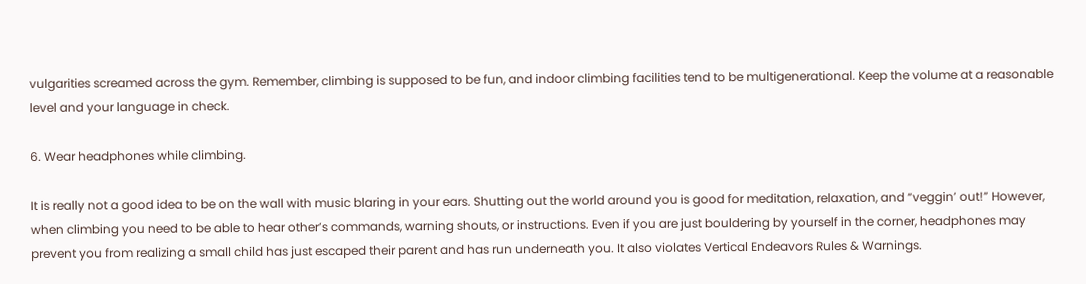vulgarities screamed across the gym. Remember, climbing is supposed to be fun, and indoor climbing facilities tend to be multigenerational. Keep the volume at a reasonable level and your language in check.

6. Wear headphones while climbing.

It is really not a good idea to be on the wall with music blaring in your ears. Shutting out the world around you is good for meditation, relaxation, and “veggin’ out!” However, when climbing you need to be able to hear other’s commands, warning shouts, or instructions. Even if you are just bouldering by yourself in the corner, headphones may prevent you from realizing a small child has just escaped their parent and has run underneath you. It also violates Vertical Endeavors Rules & Warnings.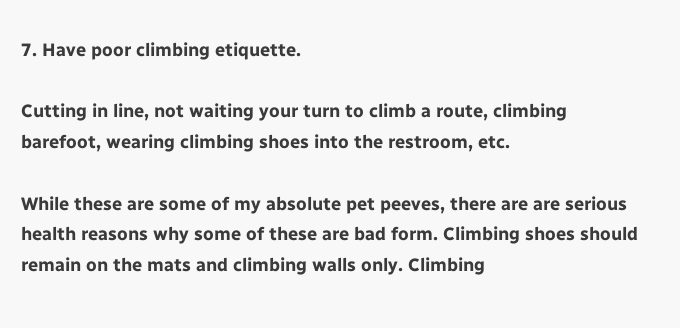7. Have poor climbing etiquette.

Cutting in line, not waiting your turn to climb a route, climbing barefoot, wearing climbing shoes into the restroom, etc.

While these are some of my absolute pet peeves, there are are serious health reasons why some of these are bad form. Climbing shoes should remain on the mats and climbing walls only. Climbing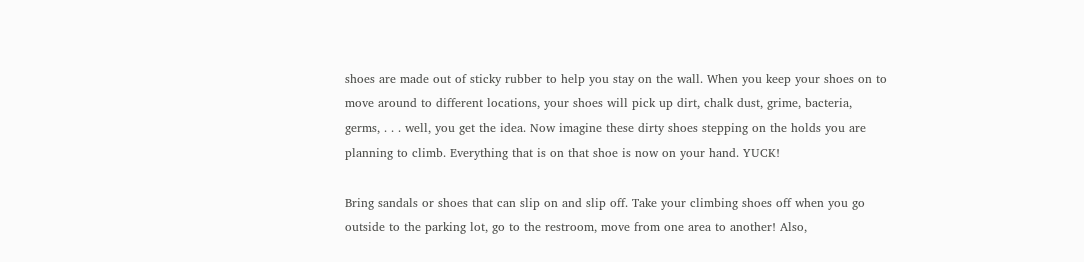shoes are made out of sticky rubber to help you stay on the wall. When you keep your shoes on to move around to different locations, your shoes will pick up dirt, chalk dust, grime, bacteria, germs, . . . well, you get the idea. Now imagine these dirty shoes stepping on the holds you are planning to climb. Everything that is on that shoe is now on your hand. YUCK!

Bring sandals or shoes that can slip on and slip off. Take your climbing shoes off when you go outside to the parking lot, go to the restroom, move from one area to another! Also,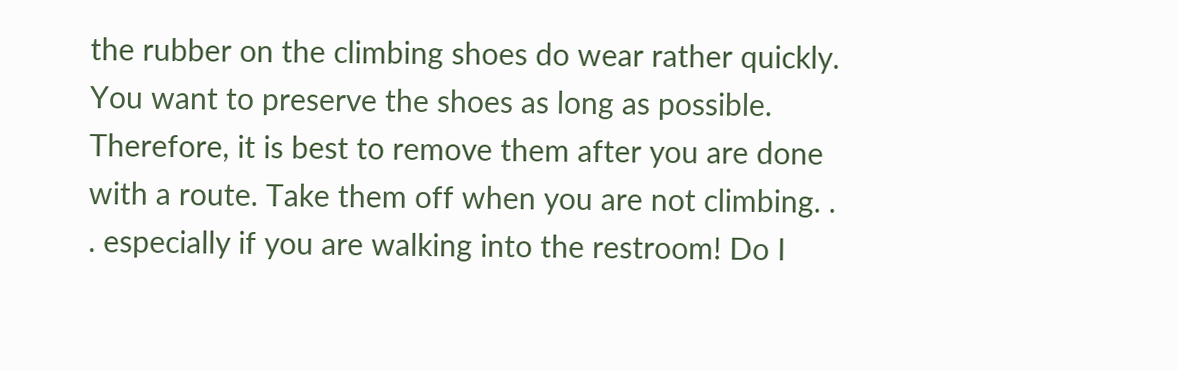the rubber on the climbing shoes do wear rather quickly. You want to preserve the shoes as long as possible. Therefore, it is best to remove them after you are done with a route. Take them off when you are not climbing. . . especially if you are walking into the restroom! Do I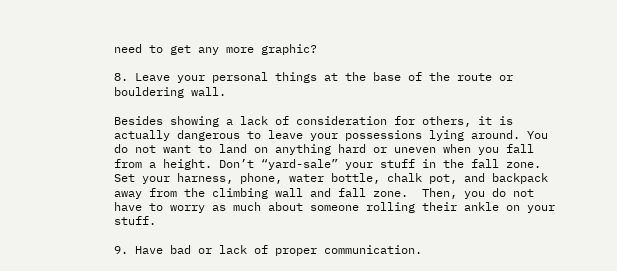need to get any more graphic?

8. Leave your personal things at the base of the route or bouldering wall.

Besides showing a lack of consideration for others, it is actually dangerous to leave your possessions lying around. You do not want to land on anything hard or uneven when you fall from a height. Don’t “yard-sale” your stuff in the fall zone. Set your harness, phone, water bottle, chalk pot, and backpack away from the climbing wall and fall zone.  Then, you do not have to worry as much about someone rolling their ankle on your stuff.

9. Have bad or lack of proper communication.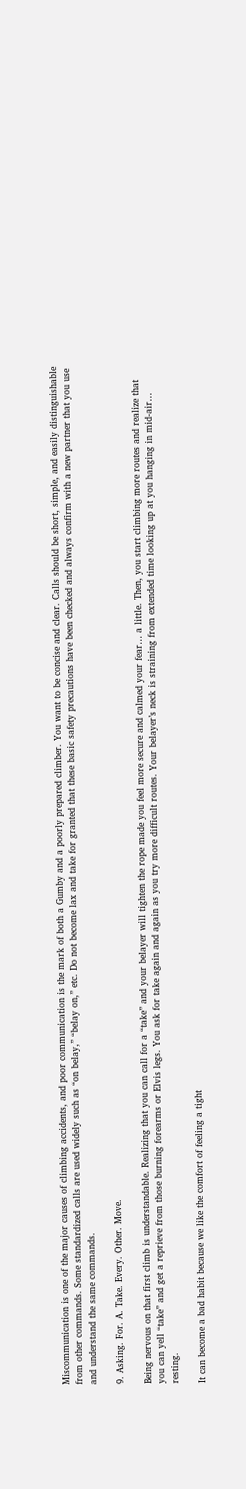Miscommunication is one of the major causes of climbing accidents, and poor communication is the mark of both a Gumby and a poorly prepared climber. You want to be concise and clear. Calls should be short, simple, and easily distinguishable from other commands. Some standardized calls are used widely such as “on belay,” “belay on,” etc. Do not become lax and take for granted that these basic safety precautions have been checked and always confirm with a new partner that you use and understand the same commands.

9. Asking. For. A. Take. Every. Other. Move.

Being nervous on that first climb is understandable. Realizing that you can call for a “take” and your belayer will tighten the rope made you feel more secure and calmed your fear… a little. Then, you start climbing more routes and realize that you can yell “take” and get a reprieve from those burning forearms or Elvis legs. You ask for take again and again as you try more difficult routes. Your belayer’s neck is straining from extended time looking up at you hanging in mid-air… resting.

It can become a bad habit because we like the comfort of feeling a tight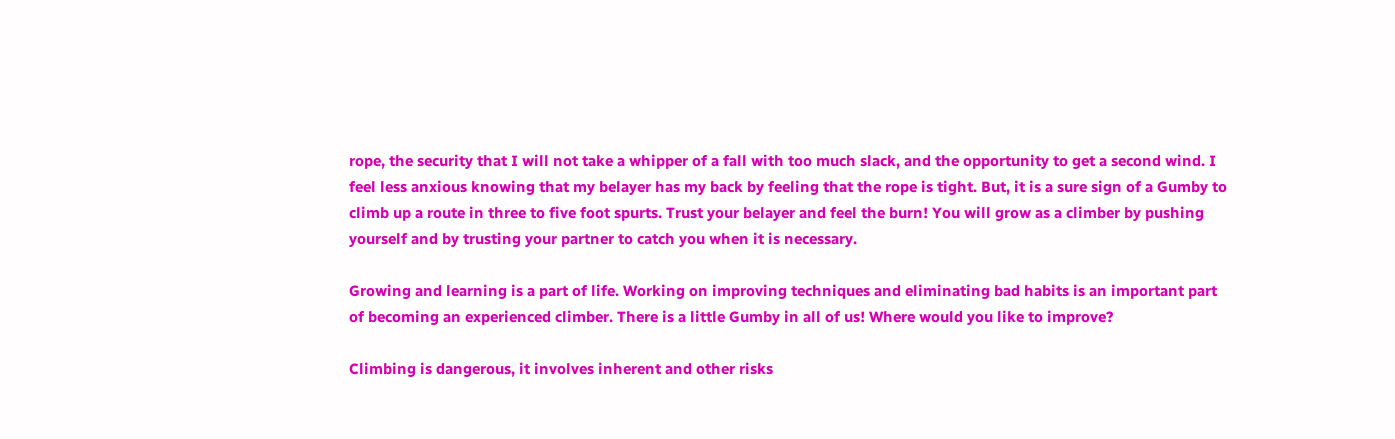rope, the security that I will not take a whipper of a fall with too much slack, and the opportunity to get a second wind. I feel less anxious knowing that my belayer has my back by feeling that the rope is tight. But, it is a sure sign of a Gumby to climb up a route in three to five foot spurts. Trust your belayer and feel the burn! You will grow as a climber by pushing yourself and by trusting your partner to catch you when it is necessary.

Growing and learning is a part of life. Working on improving techniques and eliminating bad habits is an important part of becoming an experienced climber. There is a little Gumby in all of us! Where would you like to improve?

Climbing is dangerous, it involves inherent and other risks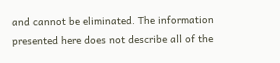and cannot be eliminated. The information presented here does not describe all of the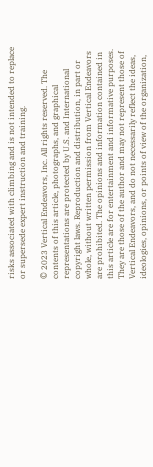risks associated with climbing and is not intended to replace or supersede expert instruction and training.

© 2023 Vertical Endeavors, Inc. All rights reserved. The contents of this article, photographs, and graphical representations are protected by U.S. and International copyright laws. Reproduction and distribution, in part or whole, without written permission from Vertical Endeavors are prohibited. The opinions and information contained in this article are for entertainment and informative purposes. They are those of the author and may not represent those of Vertical Endeavors, and do not necessarily reflect the ideas, ideologies, opinions, or points of view of the organization,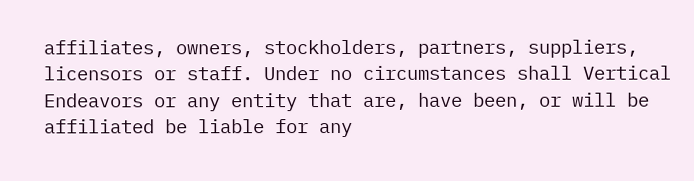affiliates, owners, stockholders, partners, suppliers, licensors or staff. Under no circumstances shall Vertical Endeavors or any entity that are, have been, or will be affiliated be liable for any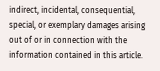indirect, incidental, consequential, special, or exemplary damages arising out of or in connection with the information contained in this article.